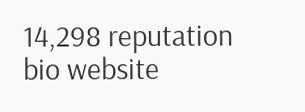14,298 reputation
bio website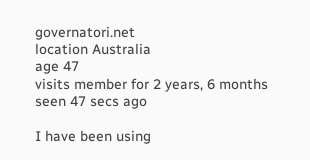governatori.net
location Australia
age 47
visits member for 2 years, 6 months
seen 47 secs ago

I have been using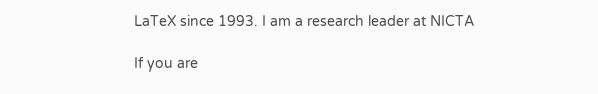LaTeX since 1993. I am a research leader at NICTA

If you are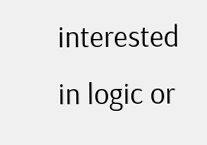interested in logic or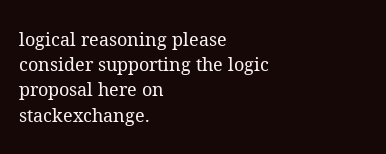logical reasoning please consider supporting the logic proposal here on stackexchange.